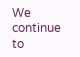We continue to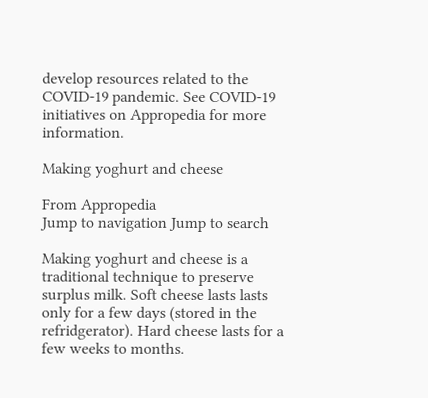develop resources related to the COVID-19 pandemic. See COVID-19 initiatives on Appropedia for more information.

Making yoghurt and cheese

From Appropedia
Jump to navigation Jump to search

Making yoghurt and cheese is a traditional technique to preserve surplus milk. Soft cheese lasts lasts only for a few days (stored in the refridgerator). Hard cheese lasts for a few weeks to months.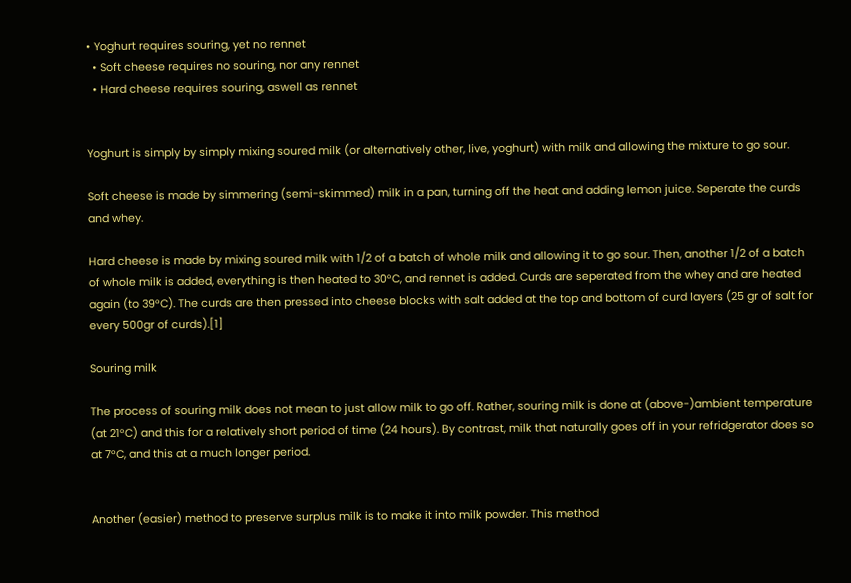• Yoghurt requires souring, yet no rennet
  • Soft cheese requires no souring, nor any rennet
  • Hard cheese requires souring, aswell as rennet


Yoghurt is simply by simply mixing soured milk (or alternatively other, live, yoghurt) with milk and allowing the mixture to go sour.

Soft cheese is made by simmering (semi-skimmed) milk in a pan, turning off the heat and adding lemon juice. Seperate the curds and whey.

Hard cheese is made by mixing soured milk with 1/2 of a batch of whole milk and allowing it to go sour. Then, another 1/2 of a batch of whole milk is added, everything is then heated to 30°C, and rennet is added. Curds are seperated from the whey and are heated again (to 39°C). The curds are then pressed into cheese blocks with salt added at the top and bottom of curd layers (25 gr of salt for every 500gr of curds).[1]

Souring milk

The process of souring milk does not mean to just allow milk to go off. Rather, souring milk is done at (above-)ambient temperature (at 21°C) and this for a relatively short period of time (24 hours). By contrast, milk that naturally goes off in your refridgerator does so at 7°C, and this at a much longer period.


Another (easier) method to preserve surplus milk is to make it into milk powder. This method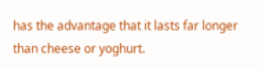has the advantage that it lasts far longer than cheese or yoghurt.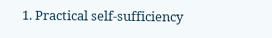1. Practical self-sufficiency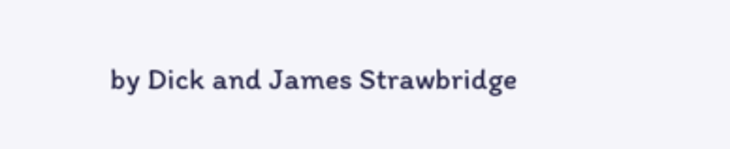by Dick and James Strawbridge